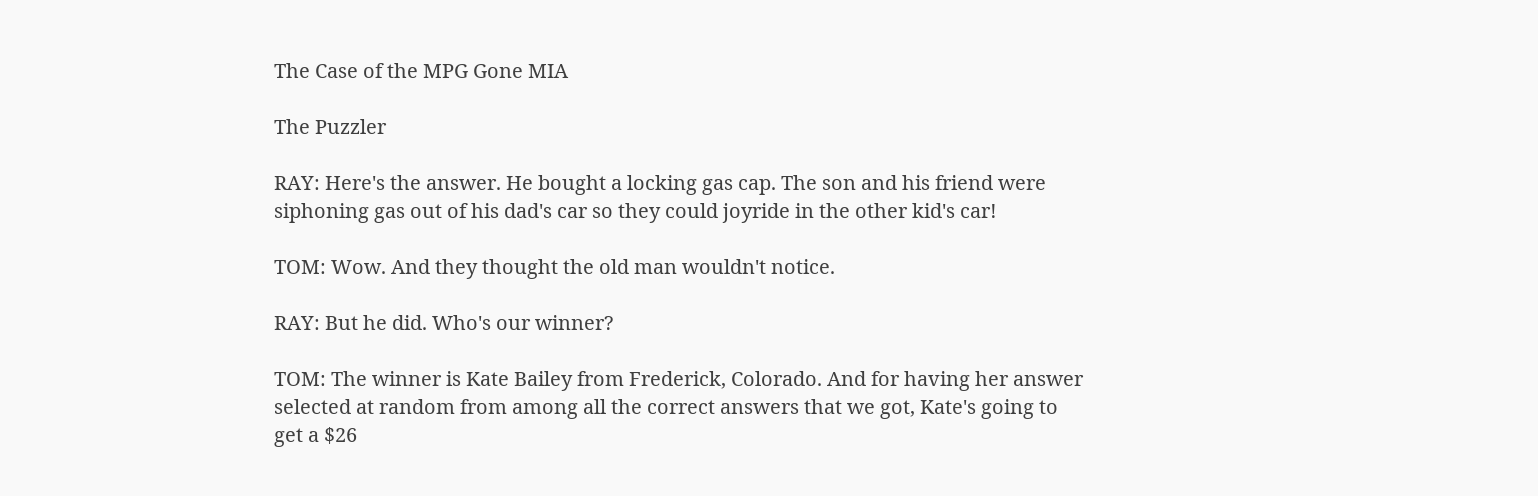The Case of the MPG Gone MIA

The Puzzler

RAY: Here's the answer. He bought a locking gas cap. The son and his friend were siphoning gas out of his dad's car so they could joyride in the other kid's car!

TOM: Wow. And they thought the old man wouldn't notice.

RAY: But he did. Who's our winner?

TOM: The winner is Kate Bailey from Frederick, Colorado. And for having her answer selected at random from among all the correct answers that we got, Kate's going to get a $26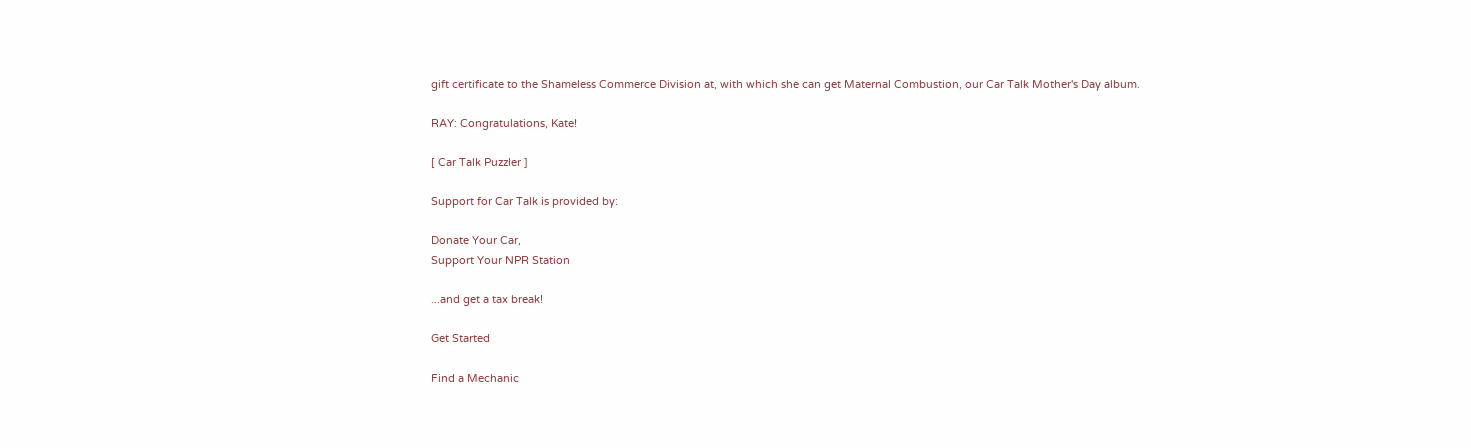gift certificate to the Shameless Commerce Division at, with which she can get Maternal Combustion, our Car Talk Mother's Day album.

RAY: Congratulations, Kate!

[ Car Talk Puzzler ]

Support for Car Talk is provided by:

Donate Your Car,
Support Your NPR Station

...and get a tax break!

Get Started

Find a Mechanic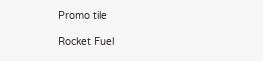Promo tile

Rocket Fuel